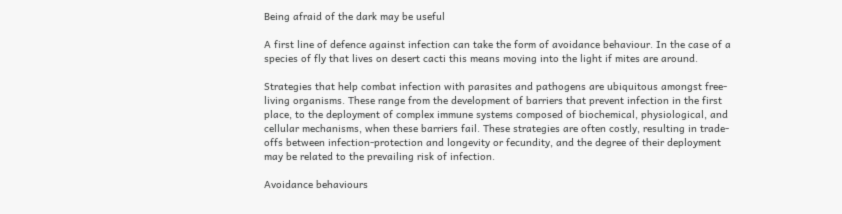Being afraid of the dark may be useful

A first line of defence against infection can take the form of avoidance behaviour. In the case of a species of fly that lives on desert cacti this means moving into the light if mites are around.

Strategies that help combat infection with parasites and pathogens are ubiquitous amongst free-living organisms. These range from the development of barriers that prevent infection in the first place, to the deployment of complex immune systems composed of biochemical, physiological, and cellular mechanisms, when these barriers fail. These strategies are often costly, resulting in trade-offs between infection-protection and longevity or fecundity, and the degree of their deployment may be related to the prevailing risk of infection.

Avoidance behaviours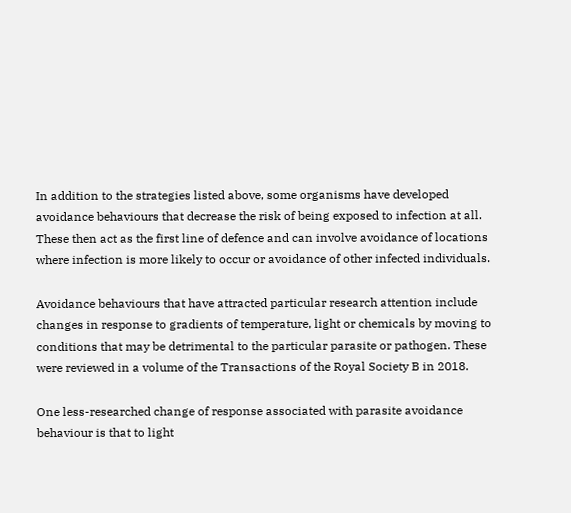In addition to the strategies listed above, some organisms have developed avoidance behaviours that decrease the risk of being exposed to infection at all. These then act as the first line of defence and can involve avoidance of locations where infection is more likely to occur or avoidance of other infected individuals.

Avoidance behaviours that have attracted particular research attention include changes in response to gradients of temperature, light or chemicals by moving to conditions that may be detrimental to the particular parasite or pathogen. These were reviewed in a volume of the Transactions of the Royal Society B in 2018.

One less-researched change of response associated with parasite avoidance behaviour is that to light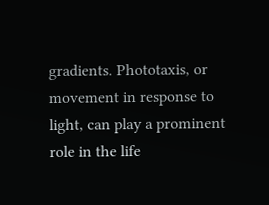gradients. Phototaxis, or movement in response to light, can play a prominent role in the life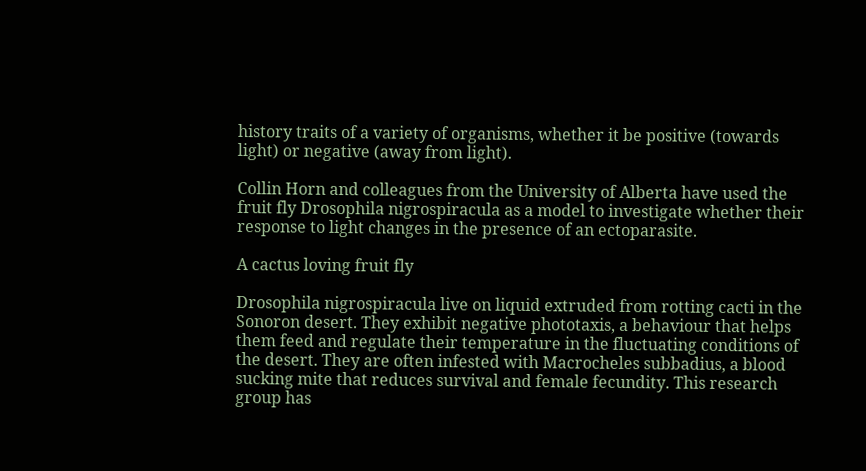history traits of a variety of organisms, whether it be positive (towards light) or negative (away from light).

Collin Horn and colleagues from the University of Alberta have used the fruit fly Drosophila nigrospiracula as a model to investigate whether their response to light changes in the presence of an ectoparasite.

A cactus loving fruit fly

Drosophila nigrospiracula live on liquid extruded from rotting cacti in the Sonoron desert. They exhibit negative phototaxis, a behaviour that helps them feed and regulate their temperature in the fluctuating conditions of the desert. They are often infested with Macrocheles subbadius, a blood sucking mite that reduces survival and female fecundity. This research group has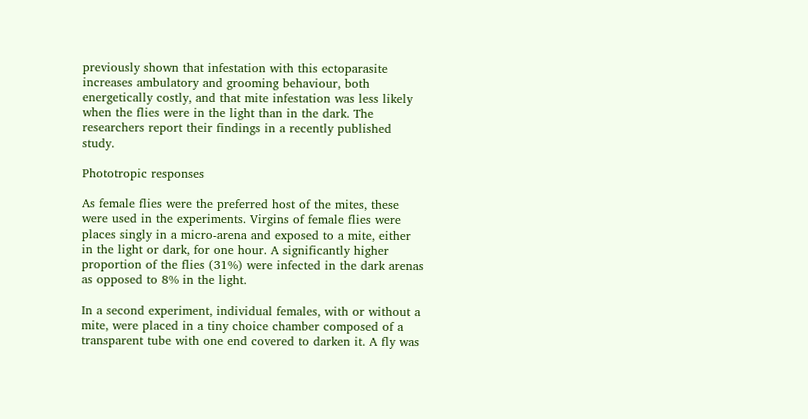previously shown that infestation with this ectoparasite increases ambulatory and grooming behaviour, both energetically costly, and that mite infestation was less likely when the flies were in the light than in the dark. The researchers report their findings in a recently published study.

Phototropic responses

As female flies were the preferred host of the mites, these were used in the experiments. Virgins of female flies were places singly in a micro-arena and exposed to a mite, either in the light or dark, for one hour. A significantly higher proportion of the flies (31%) were infected in the dark arenas as opposed to 8% in the light.

In a second experiment, individual females, with or without a mite, were placed in a tiny choice chamber composed of a transparent tube with one end covered to darken it. A fly was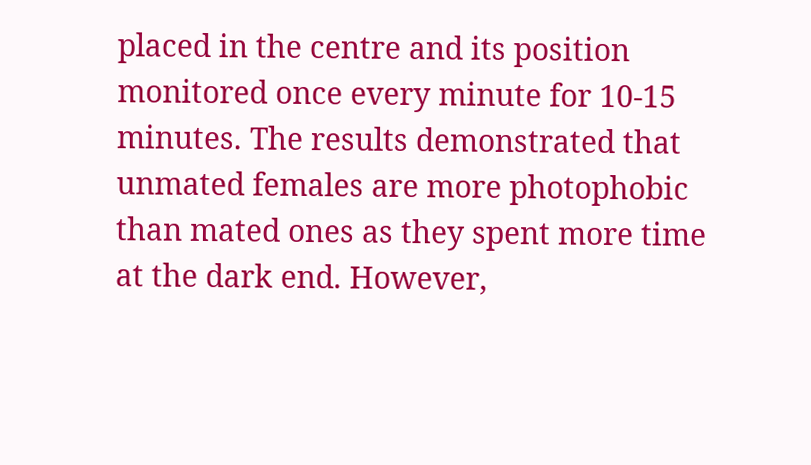placed in the centre and its position monitored once every minute for 10-15 minutes. The results demonstrated that unmated females are more photophobic than mated ones as they spent more time at the dark end. However,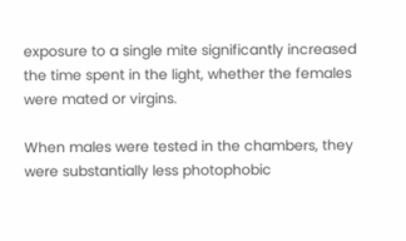exposure to a single mite significantly increased the time spent in the light, whether the females were mated or virgins.

When males were tested in the chambers, they were substantially less photophobic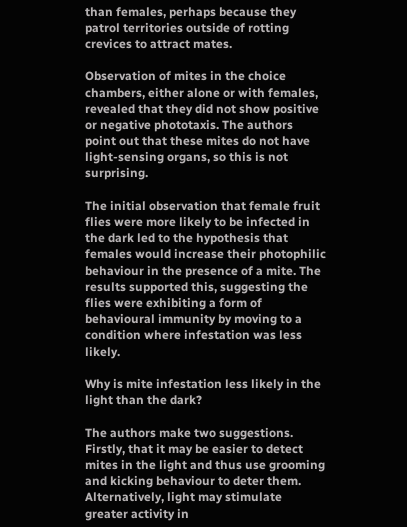than females, perhaps because they patrol territories outside of rotting crevices to attract mates.

Observation of mites in the choice chambers, either alone or with females, revealed that they did not show positive or negative phototaxis. The authors point out that these mites do not have light-sensing organs, so this is not surprising.

The initial observation that female fruit flies were more likely to be infected in the dark led to the hypothesis that females would increase their photophilic behaviour in the presence of a mite. The results supported this, suggesting the flies were exhibiting a form of behavioural immunity by moving to a condition where infestation was less likely.

Why is mite infestation less likely in the light than the dark?

The authors make two suggestions. Firstly, that it may be easier to detect mites in the light and thus use grooming and kicking behaviour to deter them. Alternatively, light may stimulate greater activity in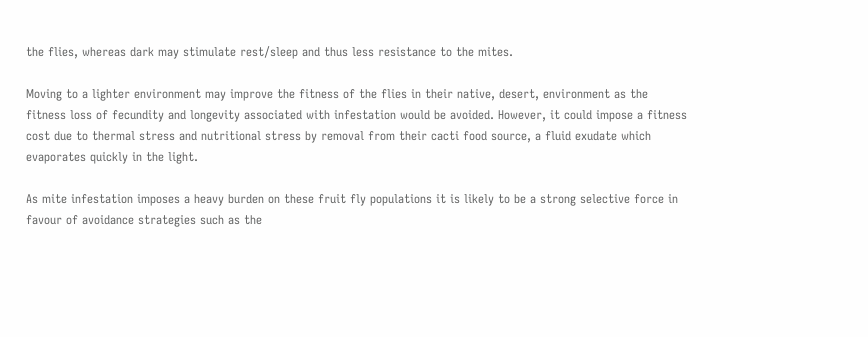the flies, whereas dark may stimulate rest/sleep and thus less resistance to the mites.

Moving to a lighter environment may improve the fitness of the flies in their native, desert, environment as the fitness loss of fecundity and longevity associated with infestation would be avoided. However, it could impose a fitness cost due to thermal stress and nutritional stress by removal from their cacti food source, a fluid exudate which evaporates quickly in the light.

As mite infestation imposes a heavy burden on these fruit fly populations it is likely to be a strong selective force in favour of avoidance strategies such as the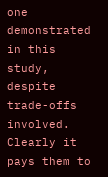one demonstrated in this study, despite trade-offs involved. Clearly it pays them to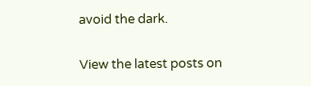avoid the dark.

View the latest posts on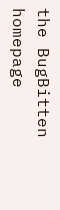the BugBitten homepage